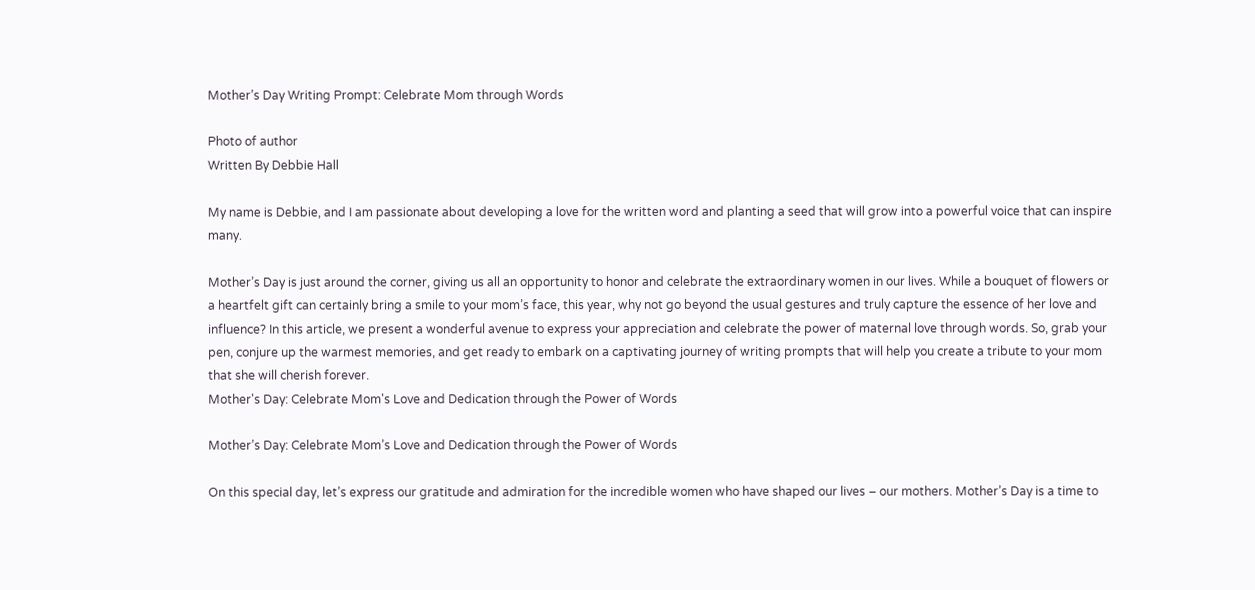Mother’s Day Writing Prompt: Celebrate Mom through Words

Photo of author
Written By Debbie Hall

My name is Debbie, and I am passionate about developing a love for the written word and planting a seed that will grow into a powerful voice that can inspire many.

Mother’s Day is just around the corner, giving us all an opportunity to honor and celebrate the extraordinary women in our lives. While a bouquet of flowers or a heartfelt gift can certainly bring a smile to your mom’s face, this year, why not go beyond the usual gestures and truly capture the essence of her love and influence? In this article, we present a wonderful avenue to express your appreciation and celebrate the power of maternal love through words. So, grab your pen, conjure up the warmest memories, and get ready to embark on a captivating journey of writing prompts that will help you create a tribute to your mom that she will cherish forever.
Mother's Day: Celebrate Mom's Love and Dedication through the Power of Words

Mother’s Day: Celebrate Mom’s Love and Dedication through the Power of Words

On this special day, let’s express our gratitude and admiration for the incredible women who have shaped our lives – our mothers. Mother’s Day is a time to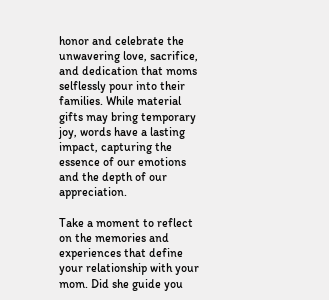honor and celebrate the unwavering love, sacrifice, and dedication that moms selflessly pour into their families. While material gifts may bring temporary joy, words have a lasting impact, capturing the essence of our emotions and the depth of our appreciation.

Take a moment to reflect on the memories and experiences that define your relationship with your mom. Did she guide you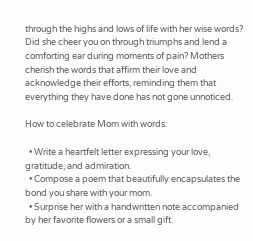through the highs and lows of life with her wise words? Did she cheer you on through triumphs and lend a comforting ear during moments of pain? Mothers cherish the words that affirm their love and acknowledge their efforts, reminding them that everything they have done has not gone unnoticed.

How to celebrate Mom with words:

  • Write a heartfelt letter expressing your love, gratitude, and admiration.
  • Compose a poem that beautifully encapsulates the bond you share with your mom.
  • Surprise her with a handwritten note accompanied by her favorite flowers or a small gift.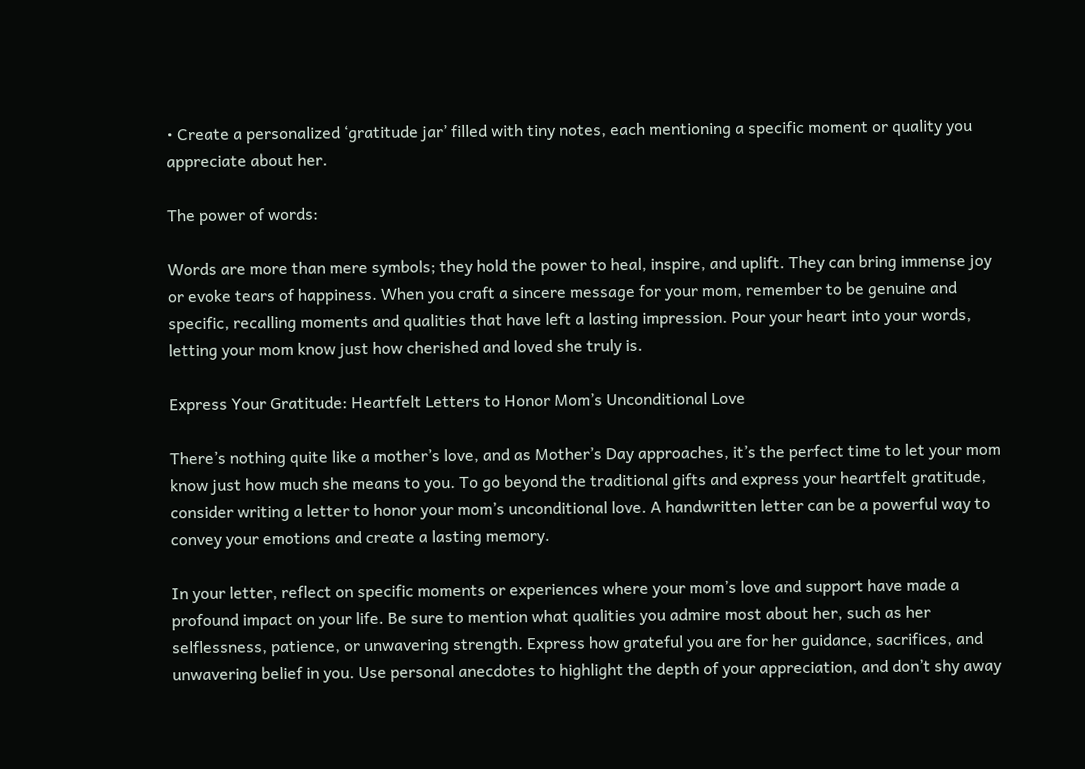• Create a personalized ‘gratitude jar’ filled with tiny notes, each mentioning a specific moment or quality you appreciate about her.

The power of words:

Words are more than mere symbols; they hold the power to heal, inspire, and uplift. They can bring immense joy or evoke tears of happiness. When you craft a sincere message for your mom, remember to be genuine and specific, recalling moments and qualities that have left a lasting impression. Pour your heart into your words, letting your mom know just how cherished and loved she truly is.

Express Your Gratitude: Heartfelt Letters to Honor Mom’s Unconditional Love

There’s nothing quite like a mother’s love, and as Mother’s Day approaches, it’s the perfect time to let your mom know just how much she means to you. To go beyond the traditional gifts and express your heartfelt gratitude, consider writing a letter to honor your mom’s unconditional love. A handwritten letter can be a powerful way to convey your emotions and create a lasting memory.

In your letter, reflect on specific moments or experiences where your mom’s love and support have made a profound impact on your life. Be sure to mention what qualities you admire most about her, such as her selflessness, patience, or unwavering strength. Express how grateful you are for her guidance, sacrifices, and unwavering belief in you. Use personal anecdotes to highlight the depth of your appreciation, and don’t shy away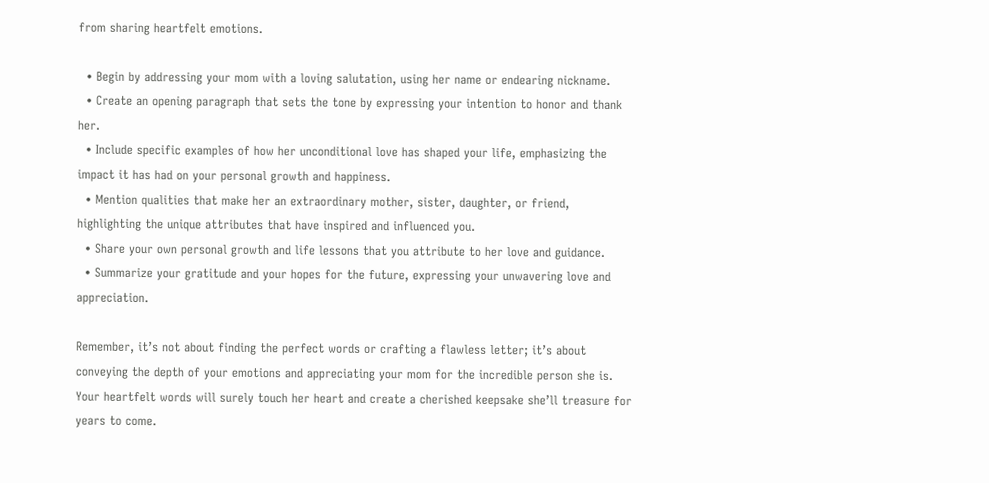from sharing heartfelt emotions.

  • Begin by addressing your mom with a loving salutation, using her name or endearing nickname.
  • Create an opening paragraph that sets the tone by expressing your intention to honor and thank her.
  • Include specific examples of how her unconditional love has shaped your life, emphasizing the impact it has had on your personal growth and happiness.
  • Mention qualities that make her an extraordinary mother, sister, daughter, or friend, highlighting the unique attributes that have inspired and influenced you.
  • Share your own personal growth and life lessons that you attribute to her love and guidance.
  • Summarize your gratitude and your hopes for the future, expressing your unwavering love and appreciation.

Remember, it’s not about finding the perfect words or crafting a flawless letter; it’s about conveying the depth of your emotions and appreciating your mom for the incredible person she is. Your heartfelt words will surely touch her heart and create a cherished keepsake she’ll treasure for years to come.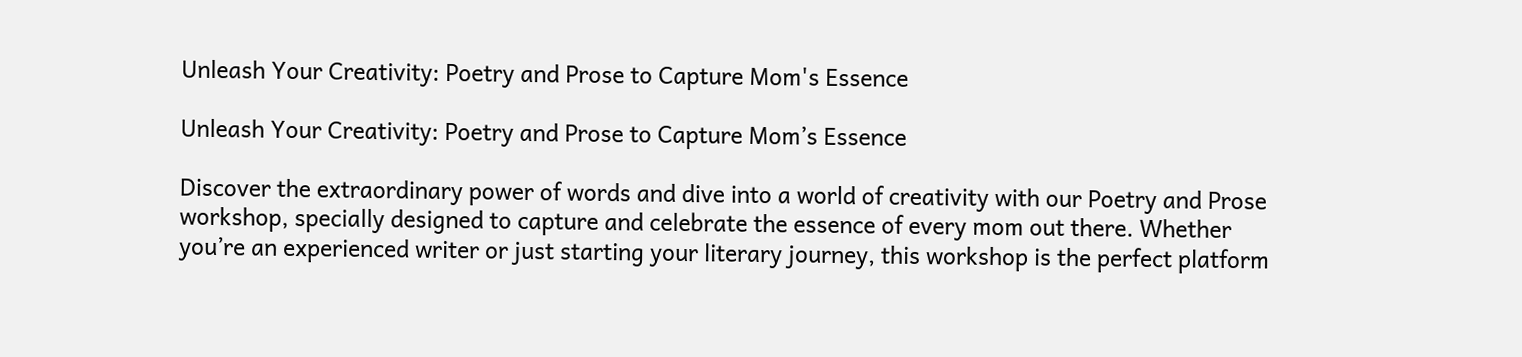Unleash Your Creativity: Poetry and Prose to Capture Mom's Essence

Unleash Your Creativity: Poetry and Prose to Capture Mom’s Essence

Discover the extraordinary power of words and dive into a world of creativity with our Poetry and Prose workshop, specially designed to capture and celebrate the essence of every mom out there. Whether you’re an experienced writer or just starting your literary journey, this workshop is the perfect platform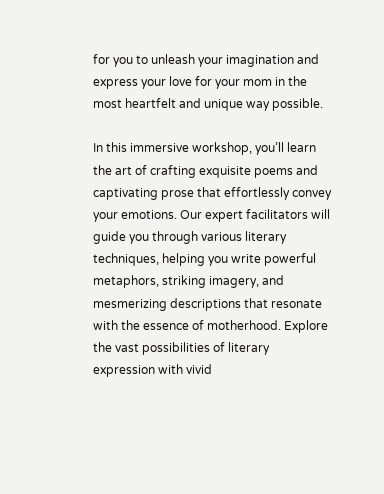for you to unleash your imagination and express your love for your mom in the most heartfelt and unique way possible.

In this immersive workshop, you’ll learn the art of crafting exquisite poems and captivating prose that effortlessly convey your emotions. Our expert facilitators will guide you through various literary techniques, helping you write powerful metaphors, striking imagery, and mesmerizing descriptions that resonate with the essence of motherhood. Explore the vast possibilities of literary expression with vivid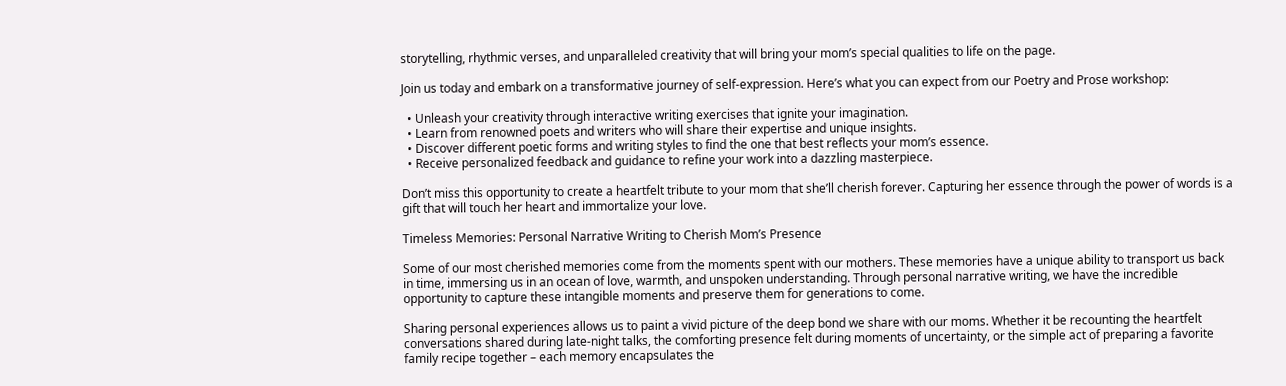storytelling, rhythmic verses, and unparalleled creativity that will bring your mom’s special qualities to life on the page.

Join us today and embark on a transformative journey of self-expression. Here’s what you can expect from our Poetry and Prose workshop:

  • Unleash your creativity through interactive writing exercises that ignite your imagination.
  • Learn from renowned poets and writers who will share their expertise and unique insights.
  • Discover different poetic forms and writing styles to find the one that best reflects your mom’s essence.
  • Receive personalized feedback and guidance to refine your work into a dazzling masterpiece.

Don’t miss this opportunity to create a heartfelt tribute to your mom that she’ll cherish forever. Capturing her essence through the power of words is a gift that will touch her heart and immortalize your love.

Timeless Memories: Personal Narrative Writing to Cherish Mom’s Presence

Some of our most cherished memories come from the moments spent with our mothers. These memories have a unique ability to transport us back in time, immersing us in an ocean of love, warmth, and unspoken understanding. Through personal narrative writing, we have the incredible opportunity to capture these intangible moments and preserve them for generations to come.

Sharing personal experiences allows us to paint a vivid picture of the deep bond we share with our moms. Whether it be recounting the heartfelt conversations shared during late-night talks, the comforting presence felt during moments of uncertainty, or the simple act of preparing a favorite family recipe together – each memory encapsulates the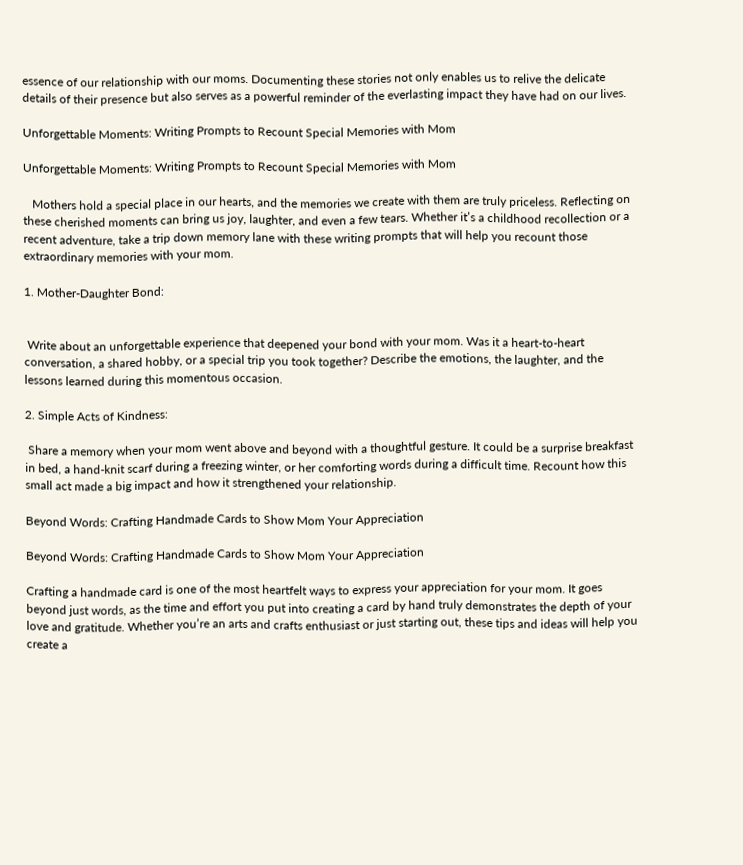essence of our relationship with our moms. Documenting these stories not only enables us to relive the delicate details of their presence but also serves as a powerful reminder of the everlasting impact they have had on our lives.

Unforgettable Moments: Writing Prompts to Recount Special Memories with Mom

Unforgettable Moments: Writing Prompts to Recount Special Memories with Mom

   Mothers hold a special place in our hearts, and the memories we create with them are truly priceless. Reflecting on these cherished moments can bring us joy, laughter, and even a few tears. Whether it’s a childhood recollection or a recent adventure, take a trip down memory lane with these writing prompts that will help you recount those extraordinary memories with your mom.

1. Mother-Daughter Bond:


 Write about an unforgettable experience that deepened your bond with your mom. Was it a heart-to-heart conversation, a shared hobby, or a special trip you took together? Describe the emotions, the laughter, and the lessons learned during this momentous occasion.

2. Simple Acts of Kindness:

 Share a memory when your mom went above and beyond with a thoughtful gesture. It could be a surprise breakfast in bed, a hand-knit scarf during a freezing winter, or her comforting words during a difficult time. Recount how this small act made a big impact and how it strengthened your relationship.

Beyond Words: Crafting Handmade Cards to Show Mom Your Appreciation

Beyond Words: Crafting Handmade Cards to Show Mom Your Appreciation

Crafting a handmade card is one of the most heartfelt ways to express your appreciation for your mom. It goes beyond just words, as the time and effort you put into creating a card by hand truly demonstrates the depth of your love and gratitude. Whether you’re an arts and crafts enthusiast or just starting out, these tips and ideas will help you create a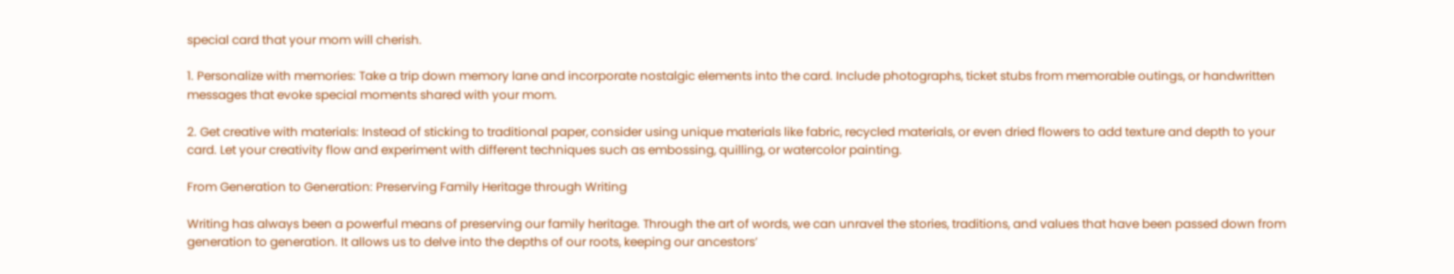special card that your mom will cherish.

1. Personalize with memories: Take a trip down memory lane and incorporate nostalgic elements into the card. Include photographs, ticket stubs from memorable outings, or handwritten messages that evoke special moments shared with your mom.

2. Get creative with materials: Instead of sticking to traditional paper, consider using unique materials like fabric, recycled materials, or even dried flowers to add texture and depth to your card. Let your creativity flow and experiment with different techniques such as embossing, quilling, or watercolor painting.

From Generation to Generation: Preserving Family Heritage through Writing

Writing has always been a powerful means of preserving our family heritage. Through the art of words, we can unravel the stories, traditions, and values that have been passed down from generation to generation. It allows us to delve into the depths of our roots, keeping our ancestors’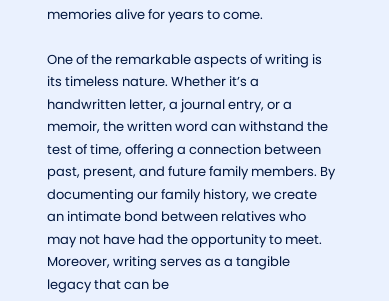memories alive for years to come.

One of the remarkable aspects of writing is its timeless nature. Whether it’s a handwritten letter, a journal entry, or a memoir, the written word can withstand the test of time, offering a connection between past, present, and future family members. By documenting our family history, we create an intimate bond between relatives who may not have had the opportunity to meet. Moreover, writing serves as a tangible legacy that can be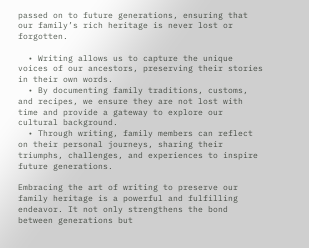passed on to future generations, ensuring that our family’s rich heritage is never lost or forgotten.

  • Writing allows us to capture the unique voices of our ancestors, preserving their stories in their own words.
  • By documenting family traditions, customs, and recipes, we ensure they are not lost with time and provide a gateway to explore our cultural background.
  • Through writing, family members can reflect on their personal journeys, sharing their triumphs, challenges, and experiences to inspire future generations.

Embracing the art of writing to preserve our family heritage is a powerful and fulfilling endeavor. It not only strengthens the bond between generations but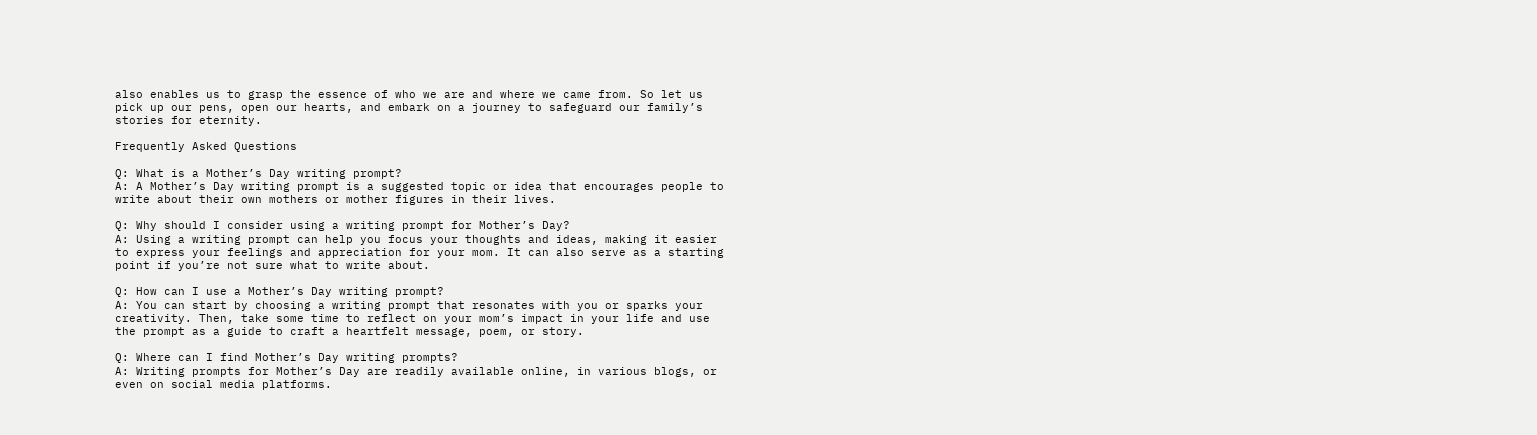also enables us to grasp the essence of who we are and where we came from. So let us pick up our pens, open our hearts, and embark on a journey to safeguard our family’s stories for eternity.

Frequently Asked Questions

Q: What is a Mother’s Day writing prompt?
A: A Mother’s Day writing prompt is a suggested topic or idea that encourages people to write about their own mothers or mother figures in their lives.

Q: Why should I consider using a writing prompt for Mother’s Day?
A: Using a writing prompt can help you focus your thoughts and ideas, making it easier to express your feelings and appreciation for your mom. It can also serve as a starting point if you’re not sure what to write about.

Q: How can I use a Mother’s Day writing prompt?
A: You can start by choosing a writing prompt that resonates with you or sparks your creativity. Then, take some time to reflect on your mom’s impact in your life and use the prompt as a guide to craft a heartfelt message, poem, or story.

Q: Where can I find Mother’s Day writing prompts?
A: Writing prompts for Mother’s Day are readily available online, in various blogs, or even on social media platforms.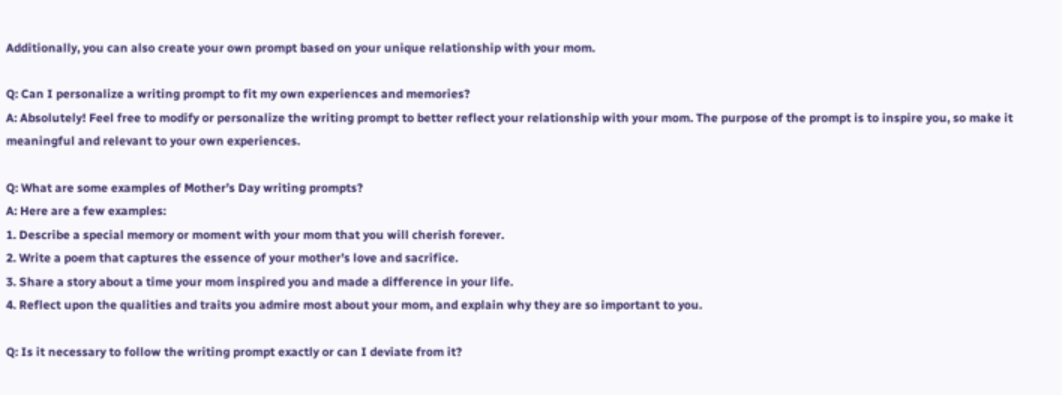Additionally, you can also create your own prompt based on your unique relationship with your mom.

Q: Can I personalize a writing prompt to fit my own experiences and memories?
A: Absolutely! Feel free to modify or personalize the writing prompt to better reflect your relationship with your mom. The purpose of the prompt is to inspire you, so make it meaningful and relevant to your own experiences.

Q: What are some examples of Mother’s Day writing prompts?
A: Here are a few examples:
1. Describe a special memory or moment with your mom that you will cherish forever.
2. Write a poem that captures the essence of your mother’s love and sacrifice.
3. Share a story about a time your mom inspired you and made a difference in your life.
4. Reflect upon the qualities and traits you admire most about your mom, and explain why they are so important to you.

Q: Is it necessary to follow the writing prompt exactly or can I deviate from it?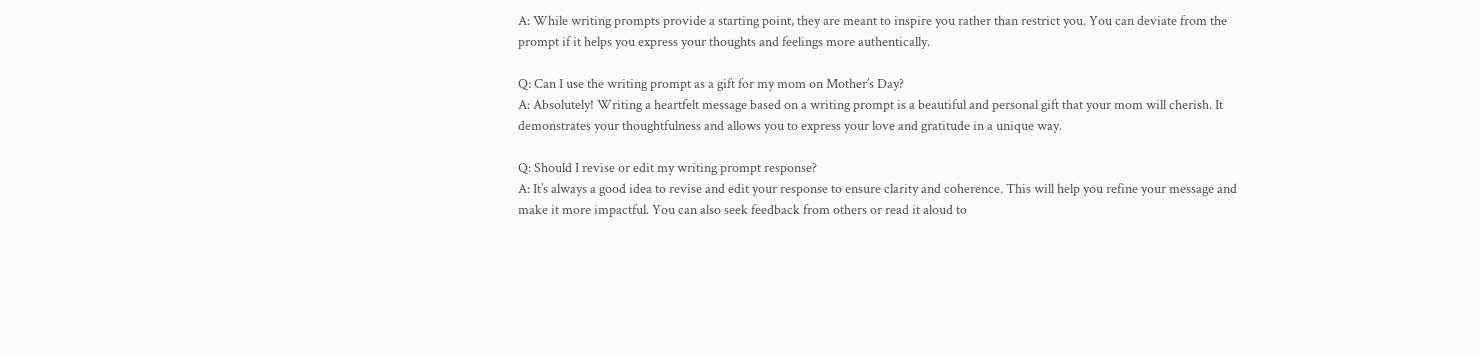A: While writing prompts provide a starting point, they are meant to inspire you rather than restrict you. You can deviate from the prompt if it helps you express your thoughts and feelings more authentically.

Q: Can I use the writing prompt as a gift for my mom on Mother’s Day?
A: Absolutely! Writing a heartfelt message based on a writing prompt is a beautiful and personal gift that your mom will cherish. It demonstrates your thoughtfulness and allows you to express your love and gratitude in a unique way.

Q: Should I revise or edit my writing prompt response?
A: It’s always a good idea to revise and edit your response to ensure clarity and coherence. This will help you refine your message and make it more impactful. You can also seek feedback from others or read it aloud to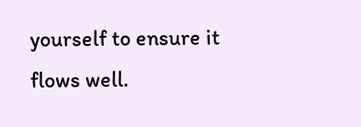yourself to ensure it flows well.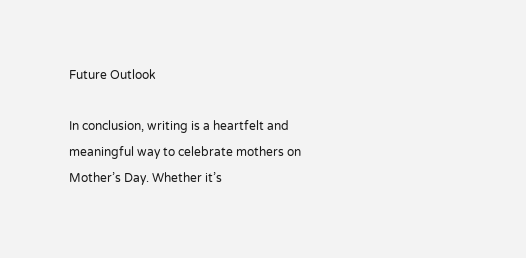Future Outlook

In conclusion, writing is a heartfelt and meaningful way to celebrate mothers on Mother’s Day. Whether it’s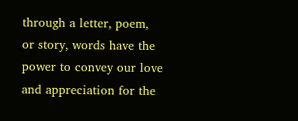through a letter, poem, or story, words have the power to convey our love and appreciation for the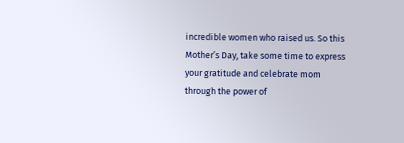incredible women who raised us. So this Mother’s Day, take some time to express your gratitude and celebrate mom through the power of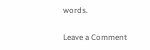words.

Leave a Comment